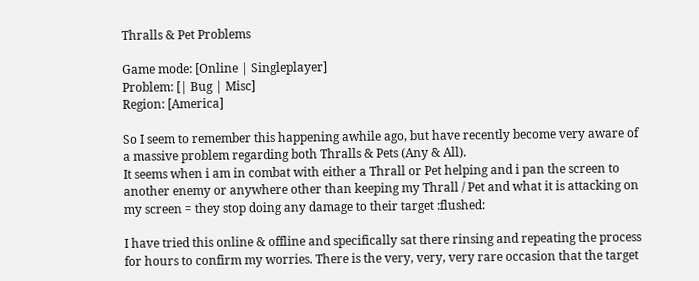Thralls & Pet Problems

Game mode: [Online | Singleplayer]
Problem: [| Bug | Misc]
Region: [America]

So I seem to remember this happening awhile ago, but have recently become very aware of a massive problem regarding both Thralls & Pets (Any & All).
It seems when i am in combat with either a Thrall or Pet helping and i pan the screen to another enemy or anywhere other than keeping my Thrall / Pet and what it is attacking on my screen = they stop doing any damage to their target :flushed:

I have tried this online & offline and specifically sat there rinsing and repeating the process for hours to confirm my worries. There is the very, very, very rare occasion that the target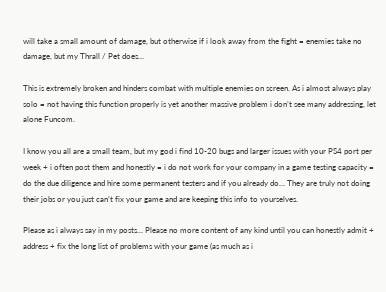will take a small amount of damage, but otherwise if i look away from the fight = enemies take no damage, but my Thrall / Pet does…

This is extremely broken and hinders combat with multiple enemies on screen. As i almost always play solo = not having this function properly is yet another massive problem i don’t see many addressing, let alone Funcom.

I know you all are a small team, but my god i find 10-20 bugs and larger issues with your PS4 port per week + i often post them and honestly = i do not work for your company in a game testing capacity = do the due diligence and hire some permanent testers and if you already do… They are truly not doing their jobs or you just can’t fix your game and are keeping this info to yourselves.

Please as i always say in my posts… Please no more content of any kind until you can honestly admit + address + fix the long list of problems with your game (as much as i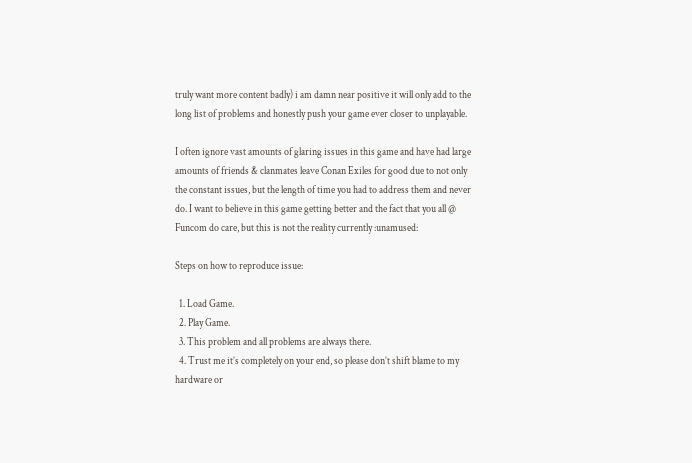truly want more content badly) i am damn near positive it will only add to the long list of problems and honestly push your game ever closer to unplayable.

I often ignore vast amounts of glaring issues in this game and have had large amounts of friends & clanmates leave Conan Exiles for good due to not only the constant issues, but the length of time you had to address them and never do. I want to believe in this game getting better and the fact that you all @ Funcom do care, but this is not the reality currently :unamused:

Steps on how to reproduce issue:

  1. Load Game.
  2. Play Game.
  3. This problem and all problems are always there.
  4. Trust me it’s completely on your end, so please don’t shift blame to my hardware or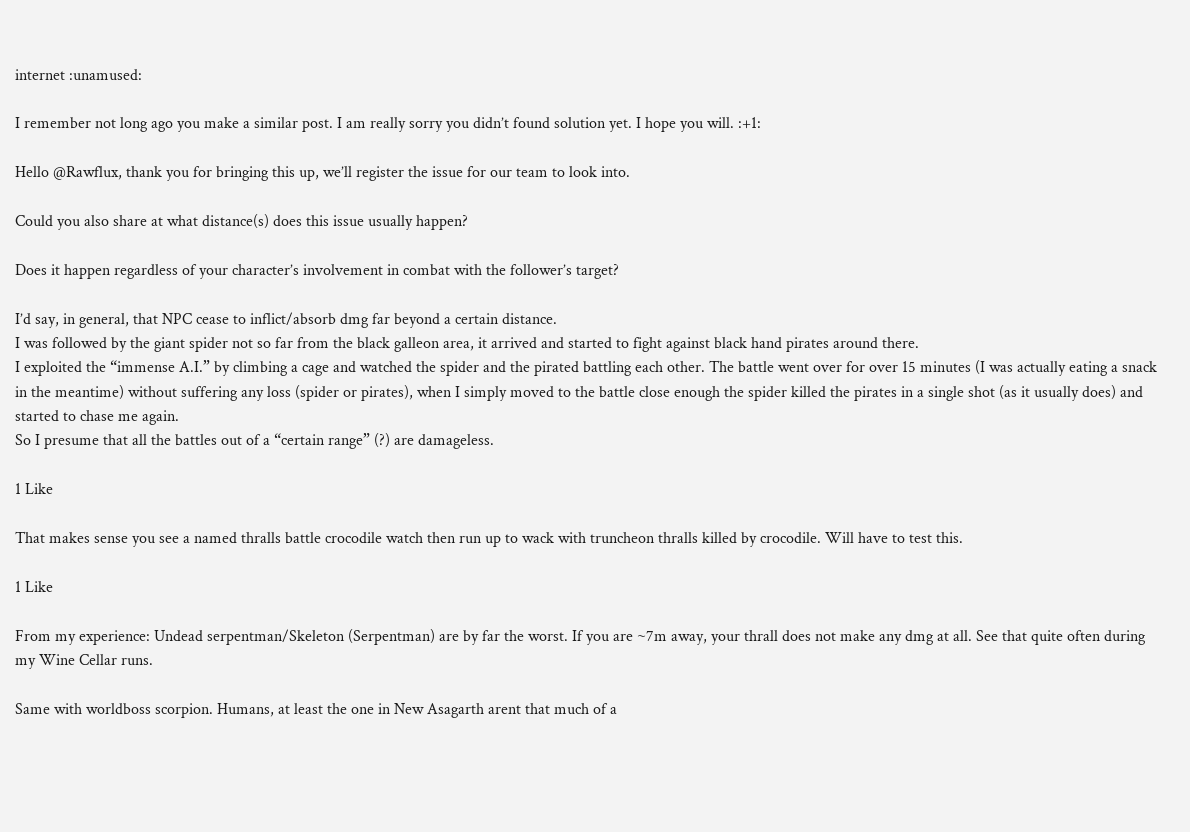internet :unamused:

I remember not long ago you make a similar post. I am really sorry you didn’t found solution yet. I hope you will. :+1:

Hello @Rawflux, thank you for bringing this up, we’ll register the issue for our team to look into.

Could you also share at what distance(s) does this issue usually happen?

Does it happen regardless of your character’s involvement in combat with the follower’s target?

I’d say, in general, that NPC cease to inflict/absorb dmg far beyond a certain distance.
I was followed by the giant spider not so far from the black galleon area, it arrived and started to fight against black hand pirates around there.
I exploited the “immense A.I.” by climbing a cage and watched the spider and the pirated battling each other. The battle went over for over 15 minutes (I was actually eating a snack in the meantime) without suffering any loss (spider or pirates), when I simply moved to the battle close enough the spider killed the pirates in a single shot (as it usually does) and started to chase me again.
So I presume that all the battles out of a “certain range” (?) are damageless.

1 Like

That makes sense you see a named thralls battle crocodile watch then run up to wack with truncheon thralls killed by crocodile. Will have to test this.

1 Like

From my experience: Undead serpentman/Skeleton (Serpentman) are by far the worst. If you are ~7m away, your thrall does not make any dmg at all. See that quite often during my Wine Cellar runs.

Same with worldboss scorpion. Humans, at least the one in New Asagarth arent that much of a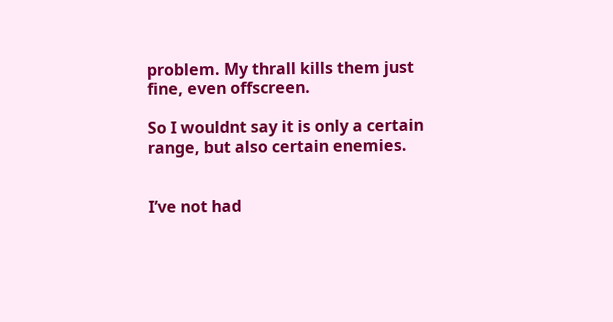problem. My thrall kills them just fine, even offscreen.

So I wouldnt say it is only a certain range, but also certain enemies.


I’ve not had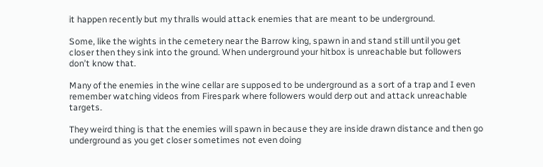it happen recently but my thralls would attack enemies that are meant to be underground.

Some, like the wights in the cemetery near the Barrow king, spawn in and stand still until you get closer then they sink into the ground. When underground your hitbox is unreachable but followers don’t know that.

Many of the enemies in the wine cellar are supposed to be underground as a sort of a trap and I even remember watching videos from Firespark where followers would derp out and attack unreachable targets.

They weird thing is that the enemies will spawn in because they are inside drawn distance and then go underground as you get closer sometimes not even doing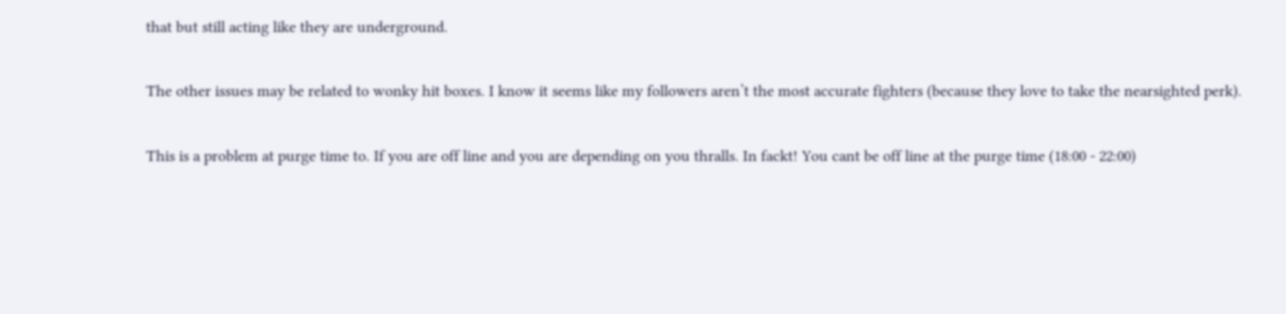that but still acting like they are underground.

The other issues may be related to wonky hit boxes. I know it seems like my followers aren’t the most accurate fighters (because they love to take the nearsighted perk).

This is a problem at purge time to. If you are off line and you are depending on you thralls. In fackt! You cant be off line at the purge time (18:00 - 22:00)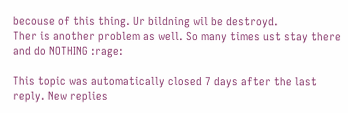becouse of this thing. Ur bildning wil be destroyd.
Ther is another problem as well. So many times ust stay there and do NOTHING :rage:

This topic was automatically closed 7 days after the last reply. New replies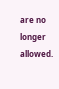are no longer allowed.